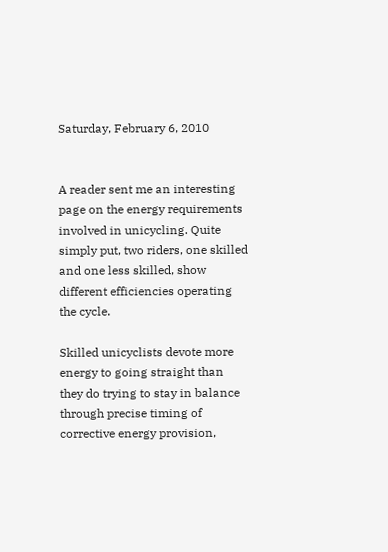Saturday, February 6, 2010


A reader sent me an interesting page on the energy requirements involved in unicycling. Quite simply put, two riders, one skilled and one less skilled, show different efficiencies operating the cycle.

Skilled unicyclists devote more energy to going straight than they do trying to stay in balance through precise timing of corrective energy provision,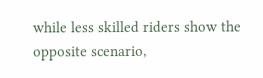while less skilled riders show the opposite scenario,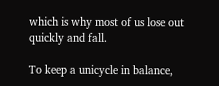which is why most of us lose out quickly and fall.

To keep a unicycle in balance,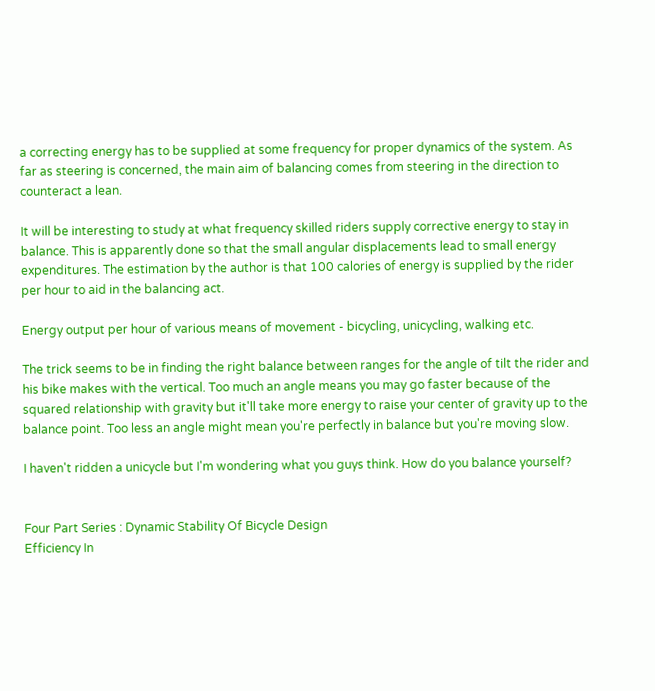a correcting energy has to be supplied at some frequency for proper dynamics of the system. As far as steering is concerned, the main aim of balancing comes from steering in the direction to counteract a lean.

It will be interesting to study at what frequency skilled riders supply corrective energy to stay in balance. This is apparently done so that the small angular displacements lead to small energy expenditures. The estimation by the author is that 100 calories of energy is supplied by the rider per hour to aid in the balancing act.

Energy output per hour of various means of movement - bicycling, unicycling, walking etc.

The trick seems to be in finding the right balance between ranges for the angle of tilt the rider and his bike makes with the vertical. Too much an angle means you may go faster because of the squared relationship with gravity but it'll take more energy to raise your center of gravity up to the balance point. Too less an angle might mean you're perfectly in balance but you're moving slow.

I haven't ridden a unicycle but I'm wondering what you guys think. How do you balance yourself?


Four Part Series : Dynamic Stability Of Bicycle Design
Efficiency In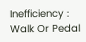Inefficiency : Walk Or Pedal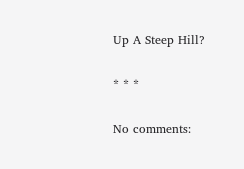Up A Steep Hill?

* * *

No comments: